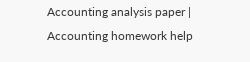Accounting analysis paper | Accounting homework help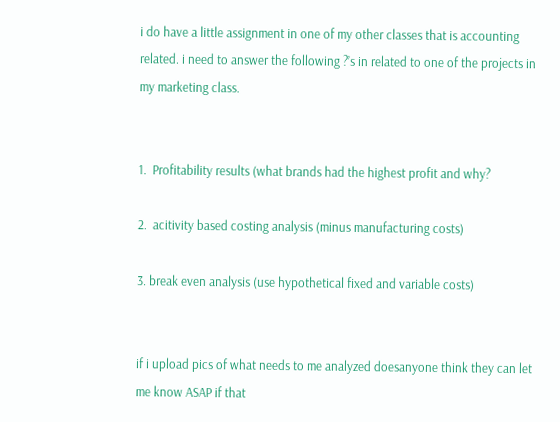i do have a little assignment in one of my other classes that is accounting related. i need to answer the following ?’s in related to one of the projects in my marketing class.


1.  Profitability results (what brands had the highest profit and why?

2.  acitivity based costing analysis (minus manufacturing costs)

3. break even analysis (use hypothetical fixed and variable costs)


if i upload pics of what needs to me analyzed doesanyone think they can let me know ASAP if that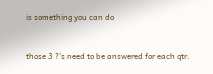is something you can do


those 3 ?’s need to be answered for each qtr.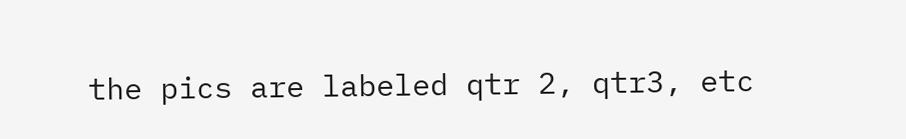the pics are labeled qtr 2, qtr3, etc